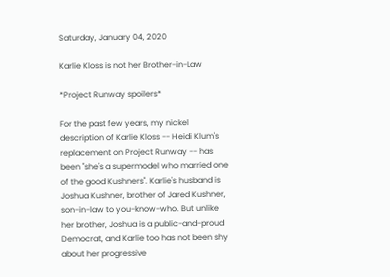Saturday, January 04, 2020

Karlie Kloss is not her Brother-in-Law

*Project Runway spoilers*

For the past few years, my nickel description of Karlie Kloss -- Heidi Klum's replacement on Project Runway -- has been "she's a supermodel who married one of the good Kushners". Karlie's husband is Joshua Kushner, brother of Jared Kushner, son-in-law to you-know-who. But unlike her brother, Joshua is a public-and-proud Democrat, and Karlie too has not been shy about her progressive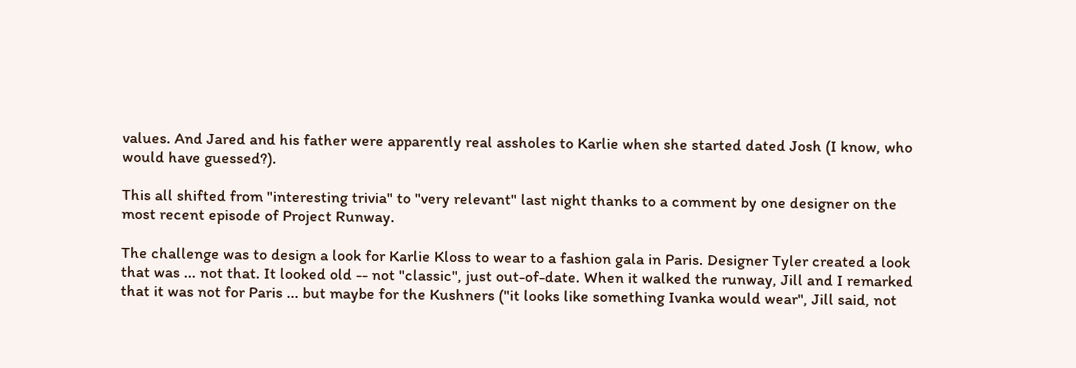values. And Jared and his father were apparently real assholes to Karlie when she started dated Josh (I know, who would have guessed?).

This all shifted from "interesting trivia" to "very relevant" last night thanks to a comment by one designer on the most recent episode of Project Runway.

The challenge was to design a look for Karlie Kloss to wear to a fashion gala in Paris. Designer Tyler created a look that was ... not that. It looked old -- not "classic", just out-of-date. When it walked the runway, Jill and I remarked that it was not for Paris ... but maybe for the Kushners ("it looks like something Ivanka would wear", Jill said, not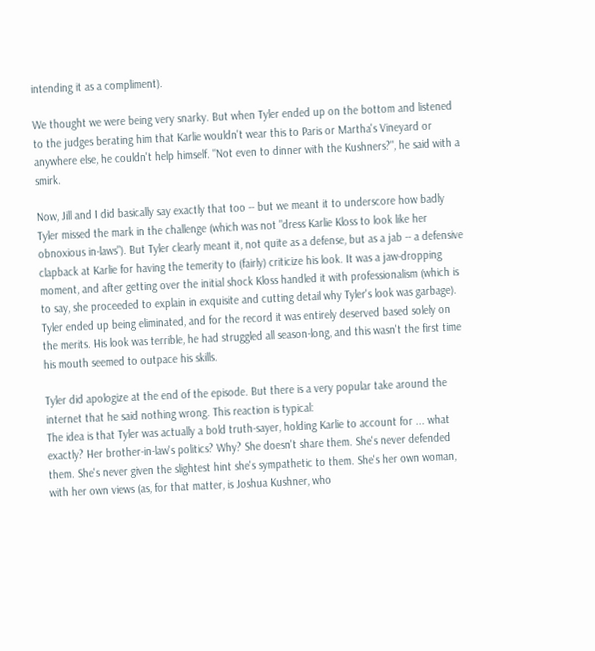intending it as a compliment).

We thought we were being very snarky. But when Tyler ended up on the bottom and listened to the judges berating him that Karlie wouldn't wear this to Paris or Martha's Vineyard or anywhere else, he couldn't help himself. "Not even to dinner with the Kushners?", he said with a smirk.

Now, Jill and I did basically say exactly that too -- but we meant it to underscore how badly Tyler missed the mark in the challenge (which was not "dress Karlie Kloss to look like her obnoxious in-laws"). But Tyler clearly meant it, not quite as a defense, but as a jab -- a defensive clapback at Karlie for having the temerity to (fairly) criticize his look. It was a jaw-dropping moment, and after getting over the initial shock Kloss handled it with professionalism (which is to say, she proceeded to explain in exquisite and cutting detail why Tyler's look was garbage). Tyler ended up being eliminated, and for the record it was entirely deserved based solely on the merits. His look was terrible, he had struggled all season-long, and this wasn't the first time his mouth seemed to outpace his skills.

Tyler did apologize at the end of the episode. But there is a very popular take around the internet that he said nothing wrong. This reaction is typical:
The idea is that Tyler was actually a bold truth-sayer, holding Karlie to account for ... what exactly? Her brother-in-law's politics? Why? She doesn't share them. She's never defended them. She's never given the slightest hint she's sympathetic to them. She's her own woman, with her own views (as, for that matter, is Joshua Kushner, who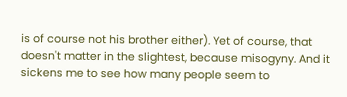is of course not his brother either). Yet of course, that doesn't matter in the slightest, because misogyny. And it sickens me to see how many people seem to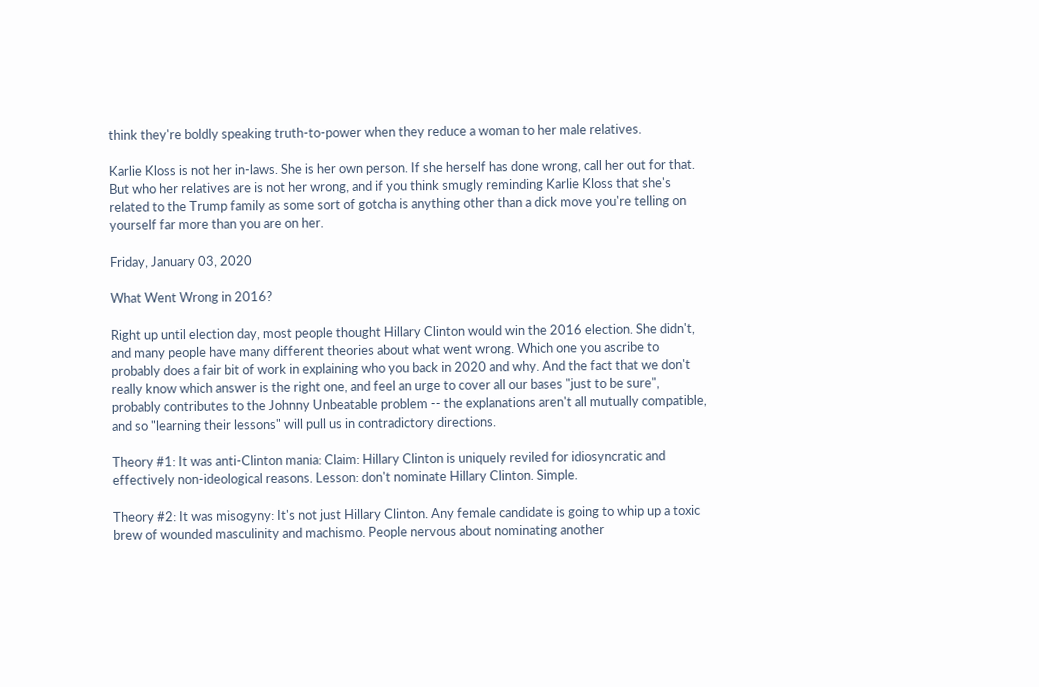think they're boldly speaking truth-to-power when they reduce a woman to her male relatives.

Karlie Kloss is not her in-laws. She is her own person. If she herself has done wrong, call her out for that. But who her relatives are is not her wrong, and if you think smugly reminding Karlie Kloss that she's related to the Trump family as some sort of gotcha is anything other than a dick move you're telling on yourself far more than you are on her.

Friday, January 03, 2020

What Went Wrong in 2016?

Right up until election day, most people thought Hillary Clinton would win the 2016 election. She didn't, and many people have many different theories about what went wrong. Which one you ascribe to probably does a fair bit of work in explaining who you back in 2020 and why. And the fact that we don't really know which answer is the right one, and feel an urge to cover all our bases "just to be sure", probably contributes to the Johnny Unbeatable problem -- the explanations aren't all mutually compatible, and so "learning their lessons" will pull us in contradictory directions.

Theory #1: It was anti-Clinton mania: Claim: Hillary Clinton is uniquely reviled for idiosyncratic and effectively non-ideological reasons. Lesson: don't nominate Hillary Clinton. Simple.

Theory #2: It was misogyny: It's not just Hillary Clinton. Any female candidate is going to whip up a toxic brew of wounded masculinity and machismo. People nervous about nominating another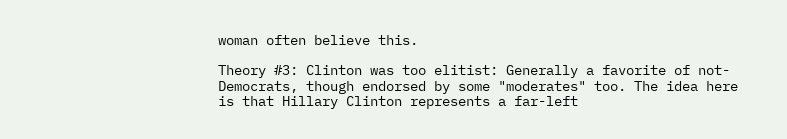woman often believe this.

Theory #3: Clinton was too elitist: Generally a favorite of not-Democrats, though endorsed by some "moderates" too. The idea here is that Hillary Clinton represents a far-left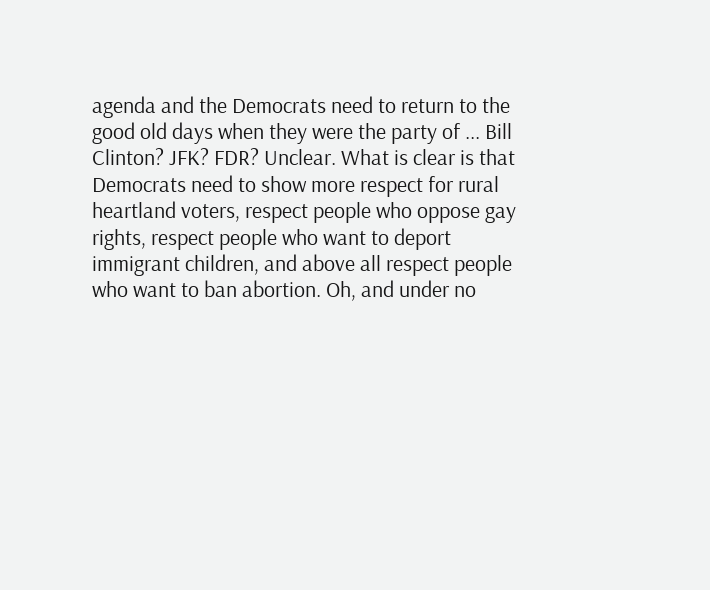agenda and the Democrats need to return to the good old days when they were the party of ... Bill Clinton? JFK? FDR? Unclear. What is clear is that Democrats need to show more respect for rural heartland voters, respect people who oppose gay rights, respect people who want to deport immigrant children, and above all respect people who want to ban abortion. Oh, and under no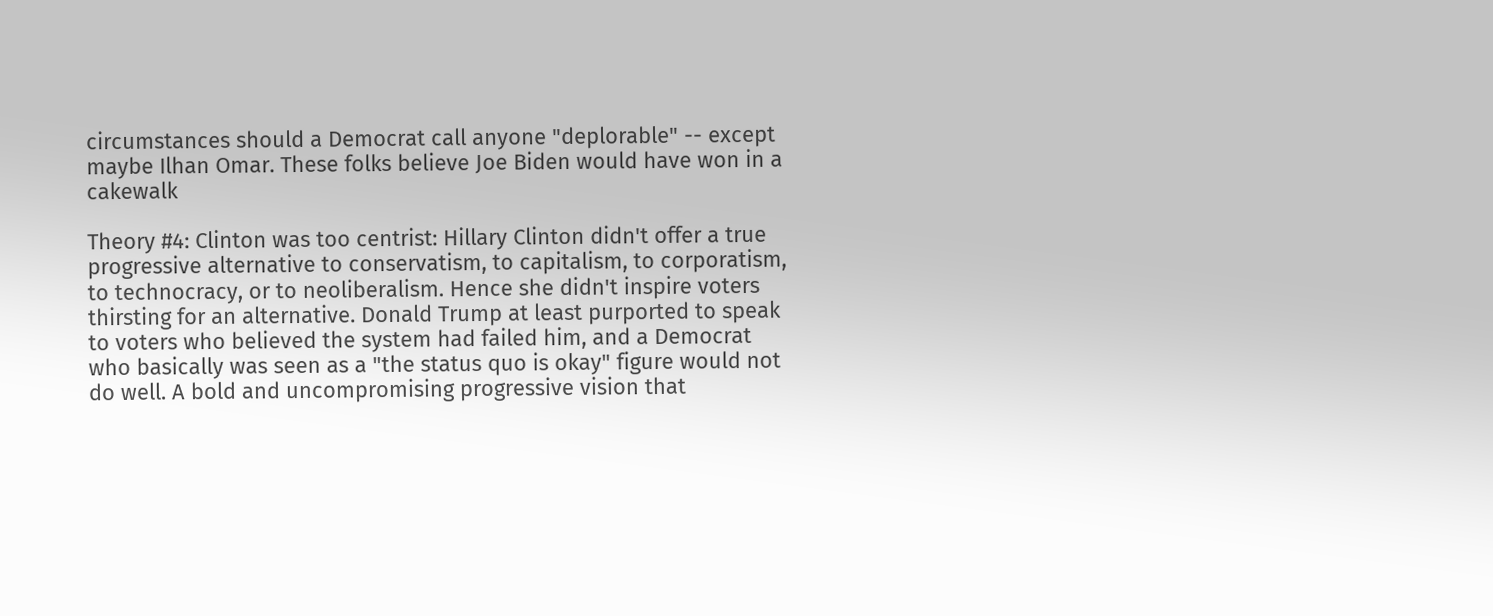circumstances should a Democrat call anyone "deplorable" -- except maybe Ilhan Omar. These folks believe Joe Biden would have won in a cakewalk

Theory #4: Clinton was too centrist: Hillary Clinton didn't offer a true progressive alternative to conservatism, to capitalism, to corporatism, to technocracy, or to neoliberalism. Hence she didn't inspire voters thirsting for an alternative. Donald Trump at least purported to speak to voters who believed the system had failed him, and a Democrat who basically was seen as a "the status quo is okay" figure would not do well. A bold and uncompromising progressive vision that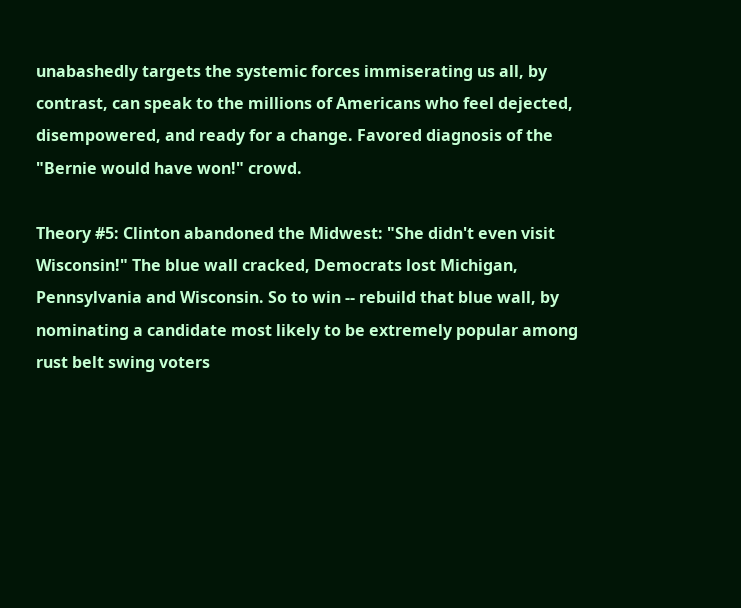unabashedly targets the systemic forces immiserating us all, by contrast, can speak to the millions of Americans who feel dejected, disempowered, and ready for a change. Favored diagnosis of the "Bernie would have won!" crowd.

Theory #5: Clinton abandoned the Midwest: "She didn't even visit Wisconsin!" The blue wall cracked, Democrats lost Michigan, Pennsylvania and Wisconsin. So to win -- rebuild that blue wall, by nominating a candidate most likely to be extremely popular among rust belt swing voters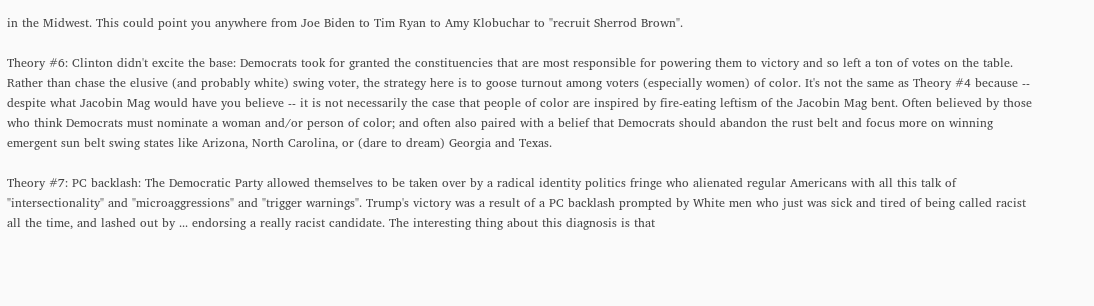in the Midwest. This could point you anywhere from Joe Biden to Tim Ryan to Amy Klobuchar to "recruit Sherrod Brown".

Theory #6: Clinton didn't excite the base: Democrats took for granted the constituencies that are most responsible for powering them to victory and so left a ton of votes on the table. Rather than chase the elusive (and probably white) swing voter, the strategy here is to goose turnout among voters (especially women) of color. It's not the same as Theory #4 because -- despite what Jacobin Mag would have you believe -- it is not necessarily the case that people of color are inspired by fire-eating leftism of the Jacobin Mag bent. Often believed by those who think Democrats must nominate a woman and/or person of color; and often also paired with a belief that Democrats should abandon the rust belt and focus more on winning emergent sun belt swing states like Arizona, North Carolina, or (dare to dream) Georgia and Texas.

Theory #7: PC backlash: The Democratic Party allowed themselves to be taken over by a radical identity politics fringe who alienated regular Americans with all this talk of "intersectionality" and "microaggressions" and "trigger warnings". Trump's victory was a result of a PC backlash prompted by White men who just was sick and tired of being called racist all the time, and lashed out by ... endorsing a really racist candidate. The interesting thing about this diagnosis is that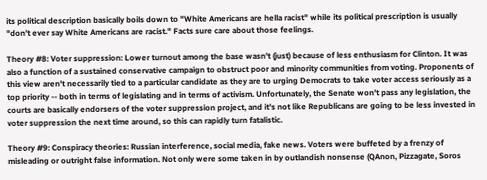its political description basically boils down to "White Americans are hella racist" while its political prescription is usually "don't ever say White Americans are racist." Facts sure care about those feelings.

Theory #8: Voter suppression: Lower turnout among the base wasn't (just) because of less enthusiasm for Clinton. It was also a function of a sustained conservative campaign to obstruct poor and minority communities from voting. Proponents of this view aren't necessarily tied to a particular candidate as they are to urging Democrats to take voter access seriously as a top priority -- both in terms of legislating and in terms of activism. Unfortunately, the Senate won't pass any legislation, the courts are basically endorsers of the voter suppression project, and it's not like Republicans are going to be less invested in voter suppression the next time around, so this can rapidly turn fatalistic.

Theory #9: Conspiracy theories: Russian interference, social media, fake news. Voters were buffeted by a frenzy of misleading or outright false information. Not only were some taken in by outlandish nonsense (QAnon, Pizzagate, Soros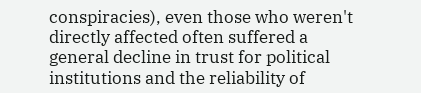conspiracies), even those who weren't directly affected often suffered a general decline in trust for political institutions and the reliability of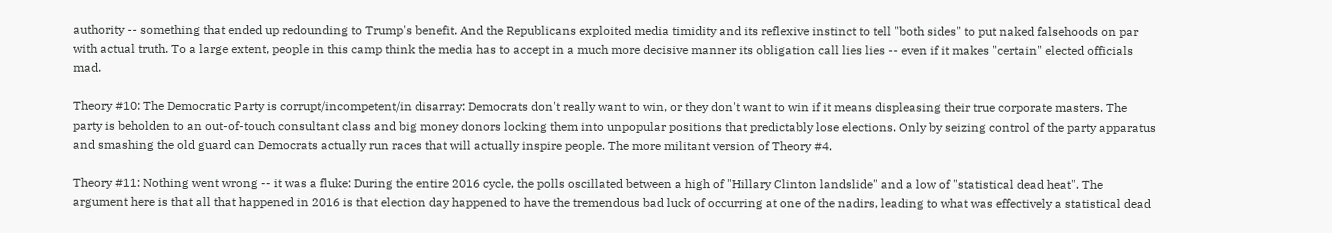authority -- something that ended up redounding to Trump's benefit. And the Republicans exploited media timidity and its reflexive instinct to tell "both sides" to put naked falsehoods on par with actual truth. To a large extent, people in this camp think the media has to accept in a much more decisive manner its obligation call lies lies -- even if it makes "certain" elected officials mad.

Theory #10: The Democratic Party is corrupt/incompetent/in disarray: Democrats don't really want to win, or they don't want to win if it means displeasing their true corporate masters. The party is beholden to an out-of-touch consultant class and big money donors locking them into unpopular positions that predictably lose elections. Only by seizing control of the party apparatus and smashing the old guard can Democrats actually run races that will actually inspire people. The more militant version of Theory #4.

Theory #11: Nothing went wrong -- it was a fluke: During the entire 2016 cycle, the polls oscillated between a high of "Hillary Clinton landslide" and a low of "statistical dead heat". The argument here is that all that happened in 2016 is that election day happened to have the tremendous bad luck of occurring at one of the nadirs, leading to what was effectively a statistical dead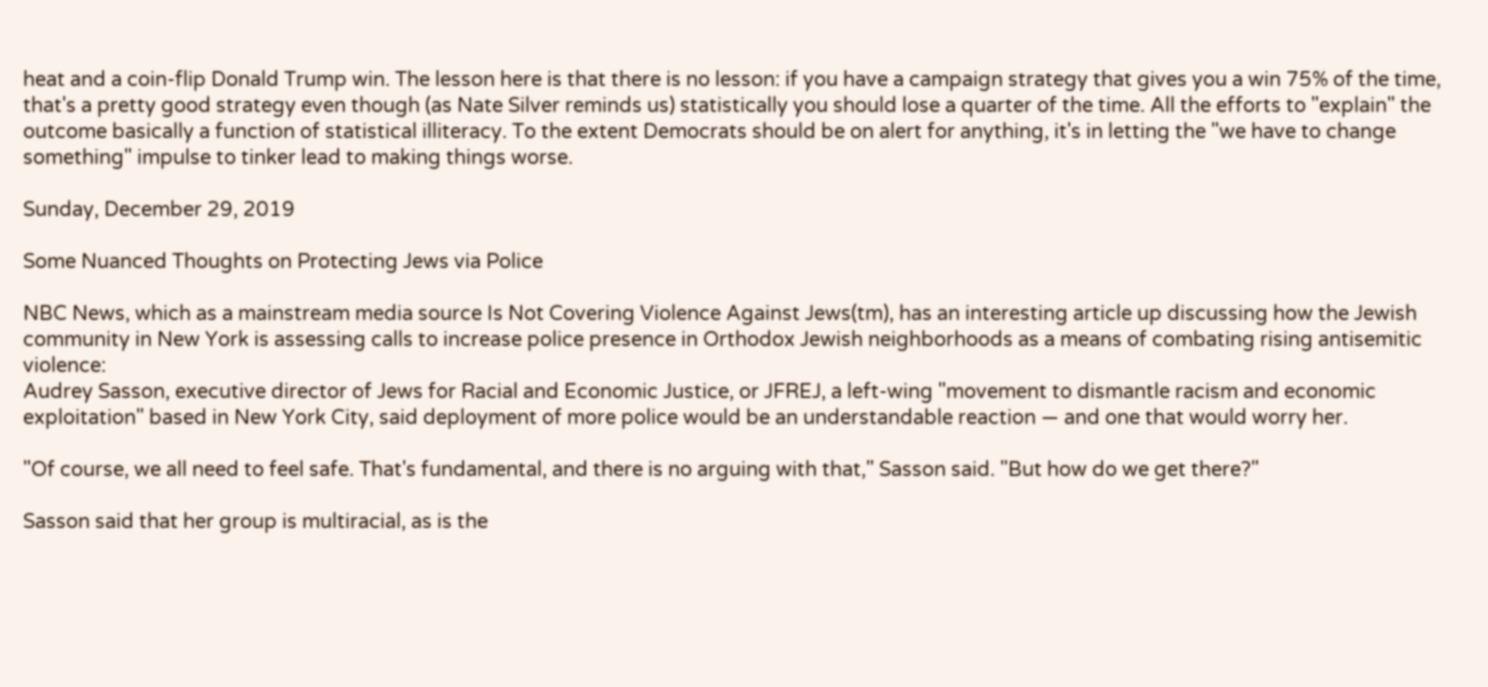heat and a coin-flip Donald Trump win. The lesson here is that there is no lesson: if you have a campaign strategy that gives you a win 75% of the time, that's a pretty good strategy even though (as Nate Silver reminds us) statistically you should lose a quarter of the time. All the efforts to "explain" the outcome basically a function of statistical illiteracy. To the extent Democrats should be on alert for anything, it's in letting the "we have to change something" impulse to tinker lead to making things worse.

Sunday, December 29, 2019

Some Nuanced Thoughts on Protecting Jews via Police

NBC News, which as a mainstream media source Is Not Covering Violence Against Jews(tm), has an interesting article up discussing how the Jewish community in New York is assessing calls to increase police presence in Orthodox Jewish neighborhoods as a means of combating rising antisemitic violence:
Audrey Sasson, executive director of Jews for Racial and Economic Justice, or JFREJ, a left-wing "movement to dismantle racism and economic exploitation" based in New York City, said deployment of more police would be an understandable reaction — and one that would worry her.

"Of course, we all need to feel safe. That's fundamental, and there is no arguing with that," Sasson said. "But how do we get there?"

Sasson said that her group is multiracial, as is the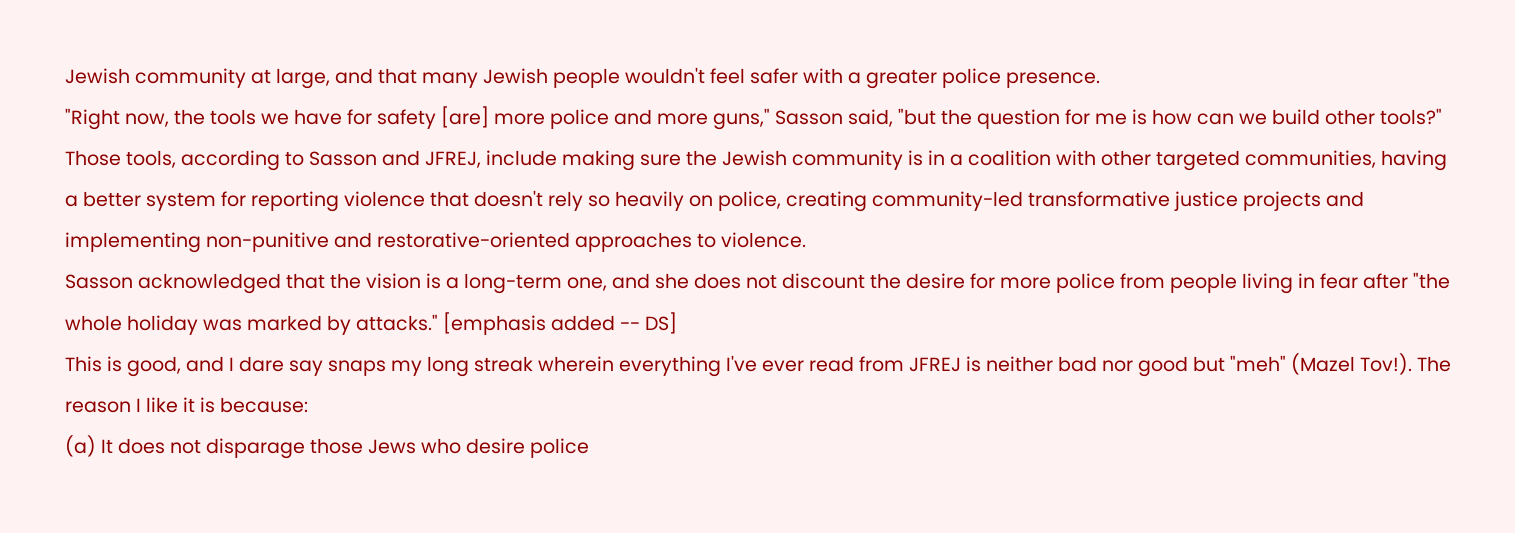Jewish community at large, and that many Jewish people wouldn't feel safer with a greater police presence.
"Right now, the tools we have for safety [are] more police and more guns," Sasson said, "but the question for me is how can we build other tools?"
Those tools, according to Sasson and JFREJ, include making sure the Jewish community is in a coalition with other targeted communities, having a better system for reporting violence that doesn't rely so heavily on police, creating community-led transformative justice projects and implementing non-punitive and restorative-oriented approaches to violence.
Sasson acknowledged that the vision is a long-term one, and she does not discount the desire for more police from people living in fear after "the whole holiday was marked by attacks." [emphasis added -- DS]
This is good, and I dare say snaps my long streak wherein everything I've ever read from JFREJ is neither bad nor good but "meh" (Mazel Tov!). The reason I like it is because:
(a) It does not disparage those Jews who desire police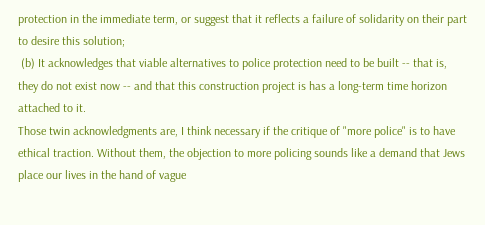protection in the immediate term, or suggest that it reflects a failure of solidarity on their part to desire this solution;
 (b) It acknowledges that viable alternatives to police protection need to be built -- that is, they do not exist now -- and that this construction project is has a long-term time horizon attached to it.
Those twin acknowledgments are, I think necessary if the critique of "more police" is to have ethical traction. Without them, the objection to more policing sounds like a demand that Jews place our lives in the hand of vague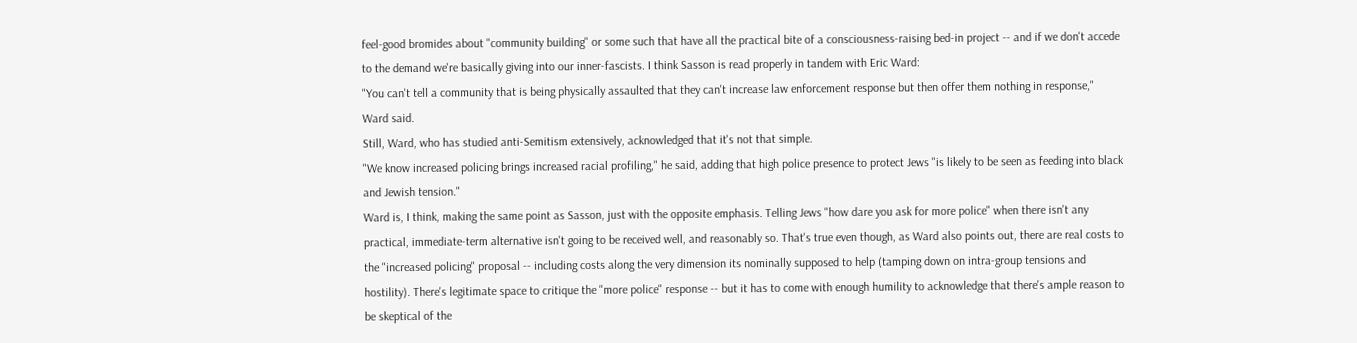feel-good bromides about "community building" or some such that have all the practical bite of a consciousness-raising bed-in project -- and if we don't accede to the demand we're basically giving into our inner-fascists. I think Sasson is read properly in tandem with Eric Ward:
"You can't tell a community that is being physically assaulted that they can't increase law enforcement response but then offer them nothing in response," Ward said.
Still, Ward, who has studied anti-Semitism extensively, acknowledged that it's not that simple.
"We know increased policing brings increased racial profiling," he said, adding that high police presence to protect Jews "is likely to be seen as feeding into black and Jewish tension."
Ward is, I think, making the same point as Sasson, just with the opposite emphasis. Telling Jews "how dare you ask for more police" when there isn't any practical, immediate-term alternative isn't going to be received well, and reasonably so. That's true even though, as Ward also points out, there are real costs to the "increased policing" proposal -- including costs along the very dimension its nominally supposed to help (tamping down on intra-group tensions and hostility). There's legitimate space to critique the "more police" response -- but it has to come with enough humility to acknowledge that there's ample reason to be skeptical of the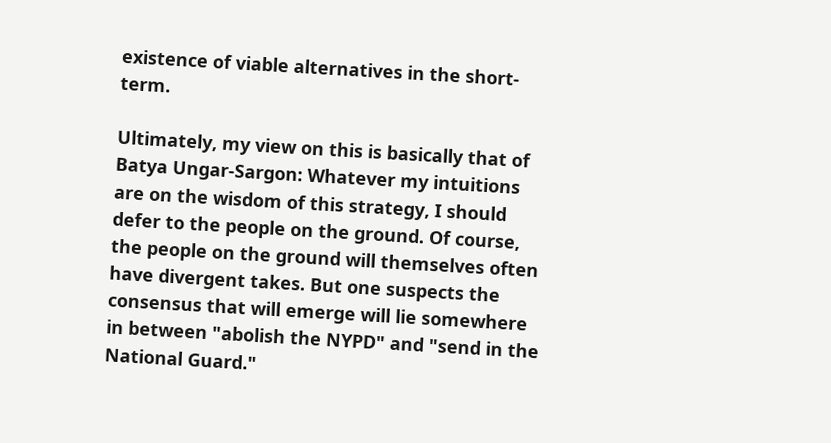existence of viable alternatives in the short-term.

Ultimately, my view on this is basically that of Batya Ungar-Sargon: Whatever my intuitions are on the wisdom of this strategy, I should defer to the people on the ground. Of course, the people on the ground will themselves often have divergent takes. But one suspects the consensus that will emerge will lie somewhere in between "abolish the NYPD" and "send in the National Guard."